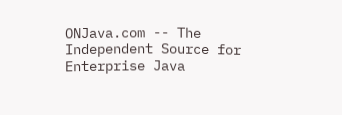ONJava.com -- The Independent Source for Enterprise Java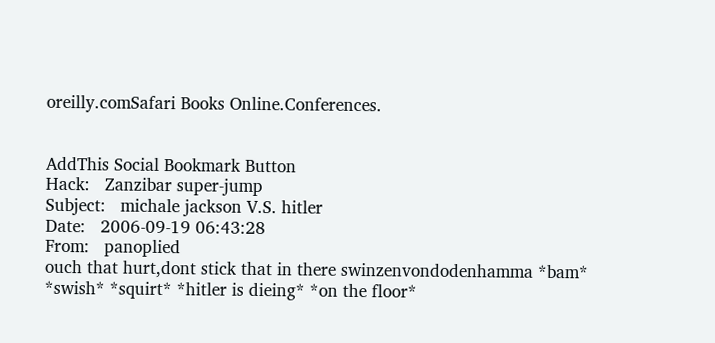oreilly.comSafari Books Online.Conferences.


AddThis Social Bookmark Button
Hack:   Zanzibar super-jump
Subject:   michale jackson V.S. hitler
Date:   2006-09-19 06:43:28
From:   panoplied
ouch that hurt,dont stick that in there swinzenvondodenhamma *bam* *swish* *squirt* *hitler is dieing* *on the floor*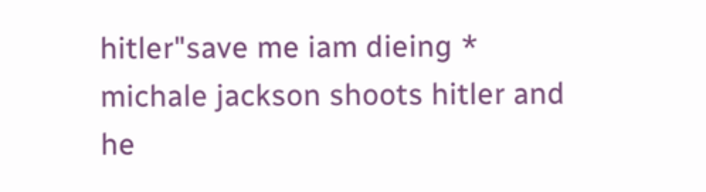hitler"save me iam dieing * michale jackson shoots hitler and he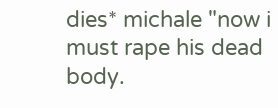dies* michale "now i must rape his dead body.